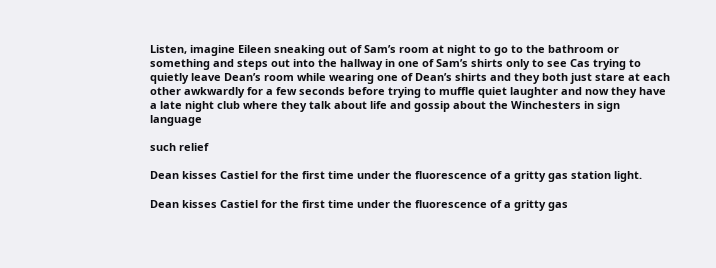Listen, imagine Eileen sneaking out of Sam’s room at night to go to the bathroom or something and steps out into the hallway in one of Sam’s shirts only to see Cas trying to quietly leave Dean’s room while wearing one of Dean’s shirts and they both just stare at each other awkwardly for a few seconds before trying to muffle quiet laughter and now they have a late night club where they talk about life and gossip about the Winchesters in sign language

such relief

Dean kisses Castiel for the first time under the fluorescence of a gritty gas station light.

Dean kisses Castiel for the first time under the fluorescence of a gritty gas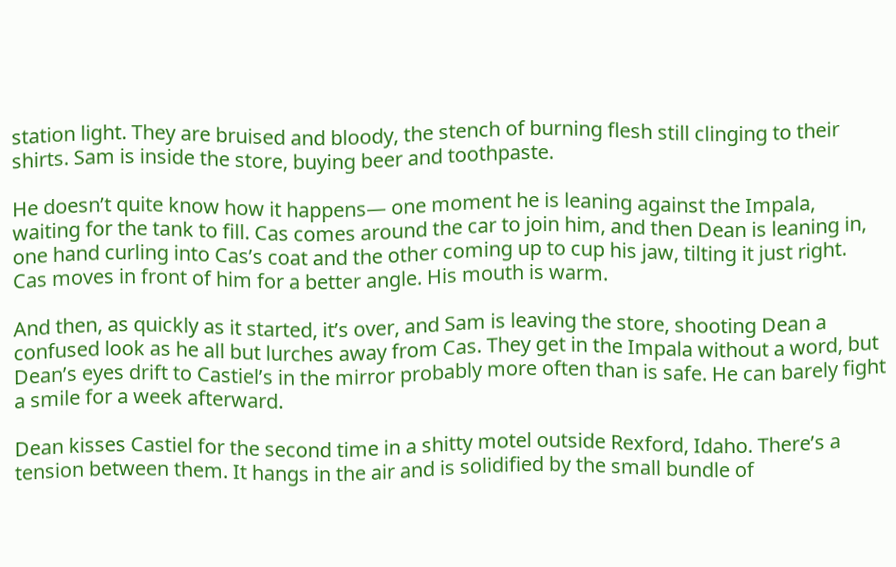station light. They are bruised and bloody, the stench of burning flesh still clinging to their shirts. Sam is inside the store, buying beer and toothpaste.

He doesn’t quite know how it happens— one moment he is leaning against the Impala, waiting for the tank to fill. Cas comes around the car to join him, and then Dean is leaning in, one hand curling into Cas’s coat and the other coming up to cup his jaw, tilting it just right. Cas moves in front of him for a better angle. His mouth is warm.

And then, as quickly as it started, it’s over, and Sam is leaving the store, shooting Dean a confused look as he all but lurches away from Cas. They get in the Impala without a word, but Dean’s eyes drift to Castiel’s in the mirror probably more often than is safe. He can barely fight a smile for a week afterward.

Dean kisses Castiel for the second time in a shitty motel outside Rexford, Idaho. There’s a tension between them. It hangs in the air and is solidified by the small bundle of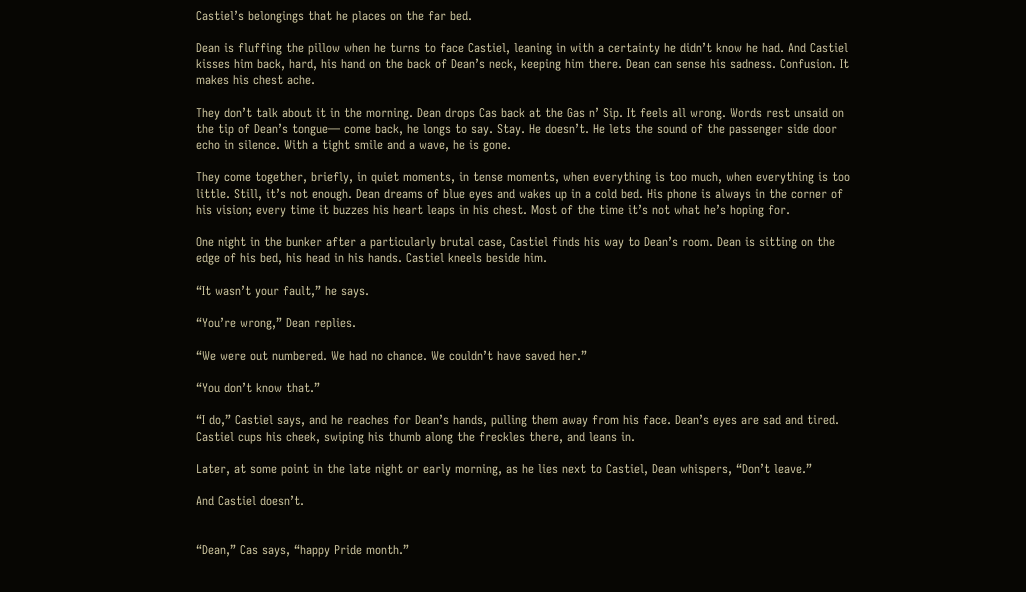Castiel’s belongings that he places on the far bed.

Dean is fluffing the pillow when he turns to face Castiel, leaning in with a certainty he didn’t know he had. And Castiel kisses him back, hard, his hand on the back of Dean’s neck, keeping him there. Dean can sense his sadness. Confusion. It makes his chest ache.

They don’t talk about it in the morning. Dean drops Cas back at the Gas n’ Sip. It feels all wrong. Words rest unsaid on the tip of Dean’s tongue— come back, he longs to say. Stay. He doesn’t. He lets the sound of the passenger side door echo in silence. With a tight smile and a wave, he is gone.

They come together, briefly, in quiet moments, in tense moments, when everything is too much, when everything is too little. Still, it’s not enough. Dean dreams of blue eyes and wakes up in a cold bed. His phone is always in the corner of his vision; every time it buzzes his heart leaps in his chest. Most of the time it’s not what he’s hoping for.

One night in the bunker after a particularly brutal case, Castiel finds his way to Dean’s room. Dean is sitting on the edge of his bed, his head in his hands. Castiel kneels beside him.

“It wasn’t your fault,” he says.

“You’re wrong,” Dean replies.

“We were out numbered. We had no chance. We couldn’t have saved her.”

“You don’t know that.”

“I do,” Castiel says, and he reaches for Dean’s hands, pulling them away from his face. Dean’s eyes are sad and tired. Castiel cups his cheek, swiping his thumb along the freckles there, and leans in.

Later, at some point in the late night or early morning, as he lies next to Castiel, Dean whispers, “Don’t leave.”

And Castiel doesn’t.


“Dean,” Cas says, “happy Pride month.”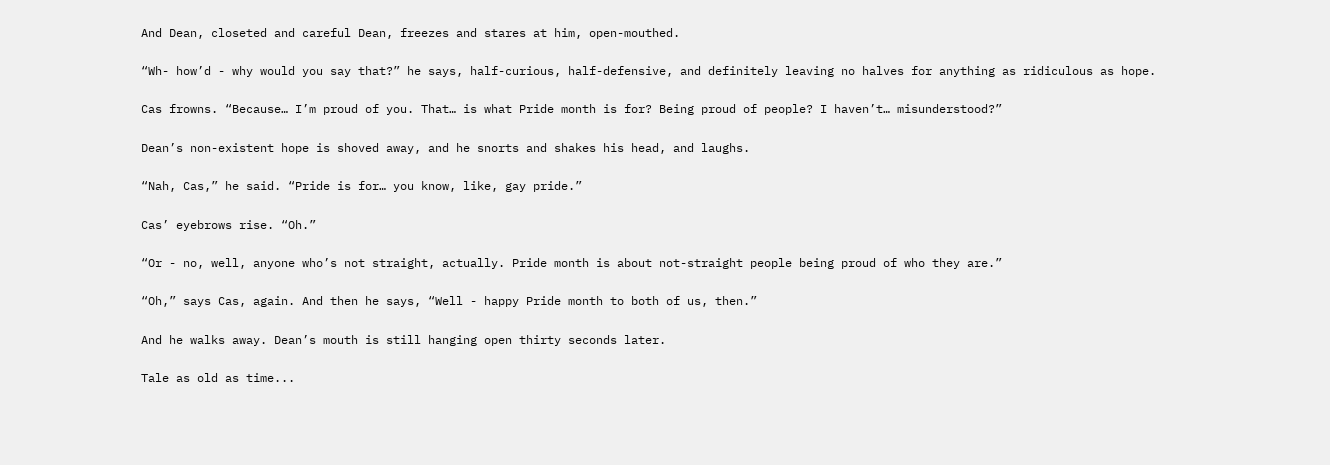And Dean, closeted and careful Dean, freezes and stares at him, open-mouthed.

“Wh- how’d - why would you say that?” he says, half-curious, half-defensive, and definitely leaving no halves for anything as ridiculous as hope.

Cas frowns. “Because… I’m proud of you. That… is what Pride month is for? Being proud of people? I haven’t… misunderstood?”

Dean’s non-existent hope is shoved away, and he snorts and shakes his head, and laughs.

“Nah, Cas,” he said. “Pride is for… you know, like, gay pride.”

Cas’ eyebrows rise. “Oh.”

“Or - no, well, anyone who’s not straight, actually. Pride month is about not-straight people being proud of who they are.”

“Oh,” says Cas, again. And then he says, “Well - happy Pride month to both of us, then.”

And he walks away. Dean’s mouth is still hanging open thirty seconds later.

Tale as old as time...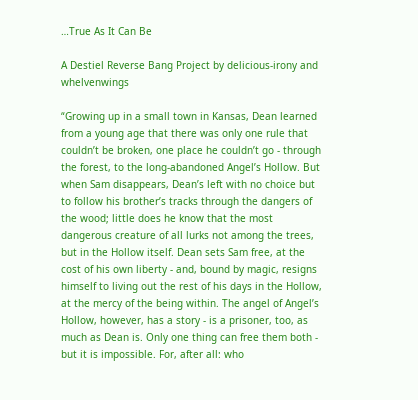…True As It Can Be

A Destiel Reverse Bang Project by delicious-irony and whelvenwings

“Growing up in a small town in Kansas, Dean learned from a young age that there was only one rule that couldn’t be broken, one place he couldn’t go - through the forest, to the long-abandoned Angel’s Hollow. But when Sam disappears, Dean’s left with no choice but to follow his brother’s tracks through the dangers of the wood; little does he know that the most dangerous creature of all lurks not among the trees, but in the Hollow itself. Dean sets Sam free, at the cost of his own liberty - and, bound by magic, resigns himself to living out the rest of his days in the Hollow, at the mercy of the being within. The angel of Angel’s Hollow, however, has a story - is a prisoner, too, as much as Dean is. Only one thing can free them both - but it is impossible. For, after all: who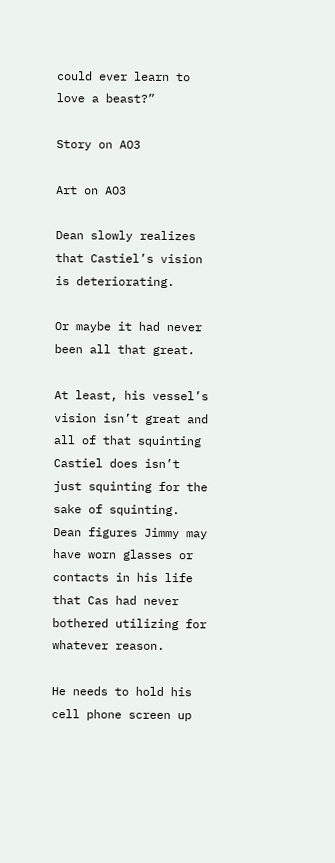could ever learn to love a beast?”

Story on AO3

Art on AO3

Dean slowly realizes that Castiel’s vision is deteriorating.

Or maybe it had never been all that great.

At least, his vessel’s vision isn’t great and all of that squinting Castiel does isn’t just squinting for the sake of squinting. Dean figures Jimmy may have worn glasses or contacts in his life that Cas had never bothered utilizing for whatever reason.

He needs to hold his cell phone screen up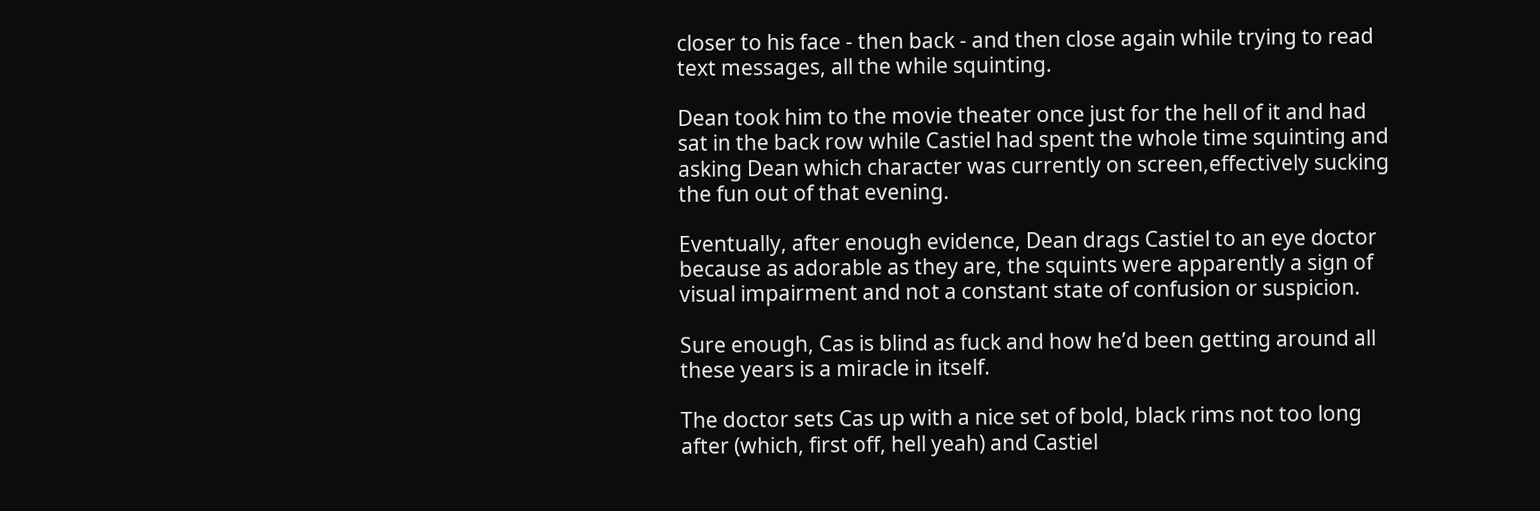closer to his face - then back - and then close again while trying to read text messages, all the while squinting.

Dean took him to the movie theater once just for the hell of it and had sat in the back row while Castiel had spent the whole time squinting and asking Dean which character was currently on screen,effectively sucking the fun out of that evening.

Eventually, after enough evidence, Dean drags Castiel to an eye doctor because as adorable as they are, the squints were apparently a sign of visual impairment and not a constant state of confusion or suspicion.

Sure enough, Cas is blind as fuck and how he’d been getting around all these years is a miracle in itself.

The doctor sets Cas up with a nice set of bold, black rims not too long after (which, first off, hell yeah) and Castiel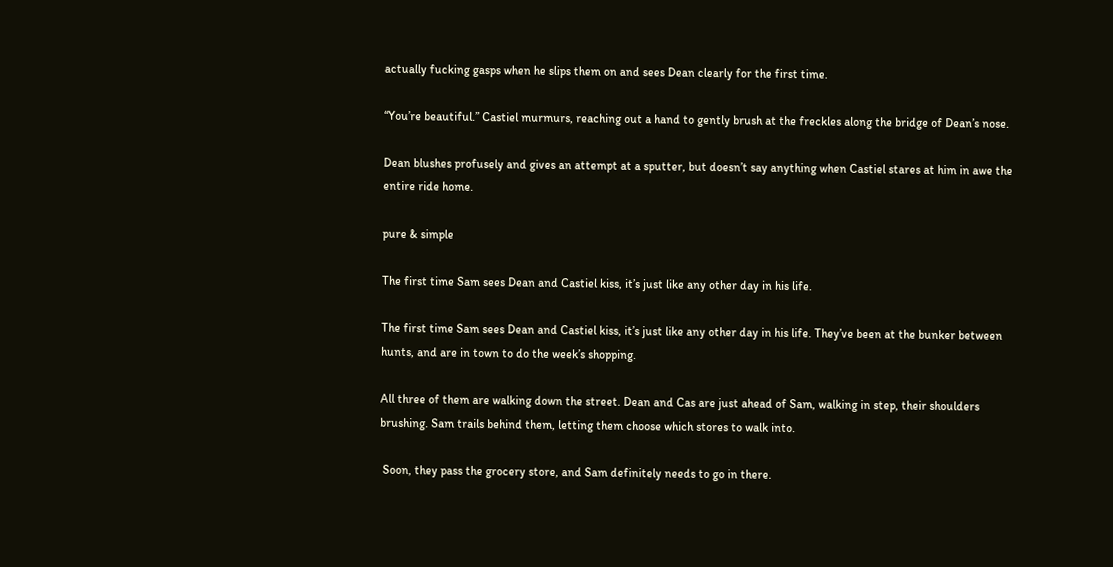actually fucking gasps when he slips them on and sees Dean clearly for the first time.

“You’re beautiful.” Castiel murmurs, reaching out a hand to gently brush at the freckles along the bridge of Dean’s nose.

Dean blushes profusely and gives an attempt at a sputter, but doesn’t say anything when Castiel stares at him in awe the entire ride home.

pure & simple

The first time Sam sees Dean and Castiel kiss, it’s just like any other day in his life.

The first time Sam sees Dean and Castiel kiss, it’s just like any other day in his life. They’ve been at the bunker between hunts, and are in town to do the week’s shopping.

All three of them are walking down the street. Dean and Cas are just ahead of Sam, walking in step, their shoulders brushing. Sam trails behind them, letting them choose which stores to walk into.

 Soon, they pass the grocery store, and Sam definitely needs to go in there.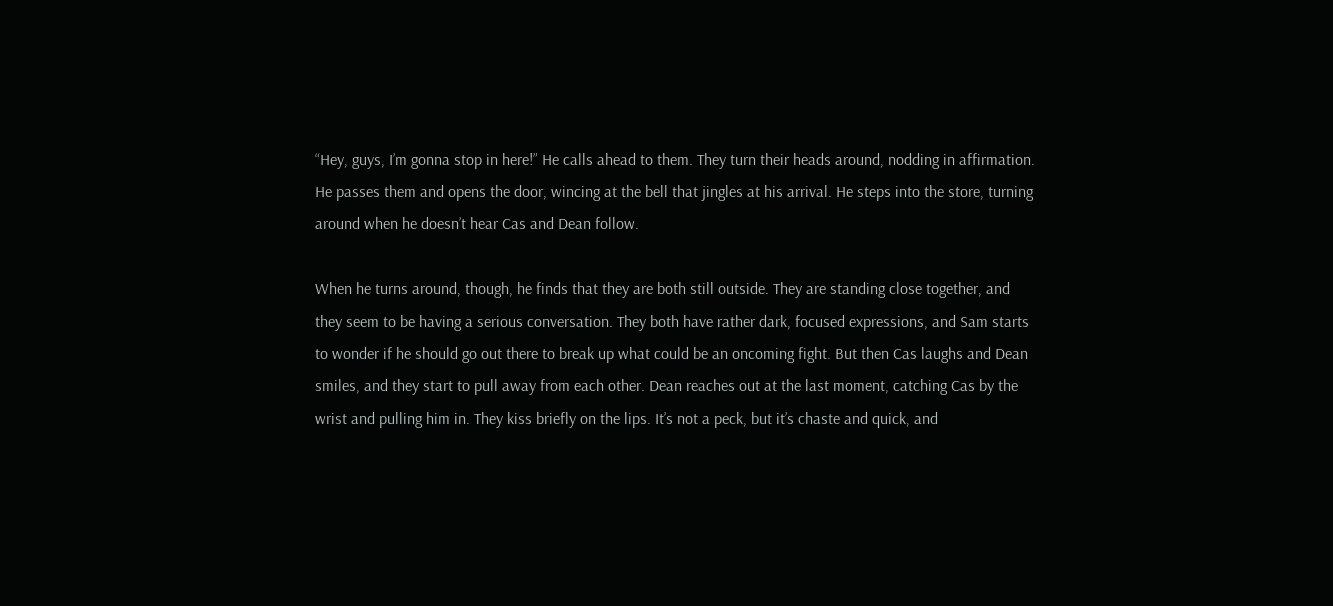“Hey, guys, I’m gonna stop in here!” He calls ahead to them. They turn their heads around, nodding in affirmation. He passes them and opens the door, wincing at the bell that jingles at his arrival. He steps into the store, turning around when he doesn’t hear Cas and Dean follow.

When he turns around, though, he finds that they are both still outside. They are standing close together, and they seem to be having a serious conversation. They both have rather dark, focused expressions, and Sam starts to wonder if he should go out there to break up what could be an oncoming fight. But then Cas laughs and Dean smiles, and they start to pull away from each other. Dean reaches out at the last moment, catching Cas by the wrist and pulling him in. They kiss briefly on the lips. It’s not a peck, but it’s chaste and quick, and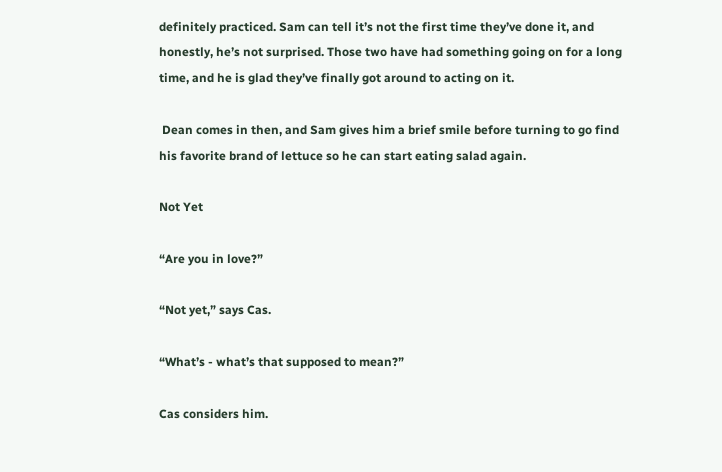definitely practiced. Sam can tell it’s not the first time they’ve done it, and honestly, he’s not surprised. Those two have had something going on for a long time, and he is glad they’ve finally got around to acting on it.

 Dean comes in then, and Sam gives him a brief smile before turning to go find his favorite brand of lettuce so he can start eating salad again.

Not Yet

“Are you in love?”

“Not yet,” says Cas.

“What’s - what’s that supposed to mean?”

Cas considers him.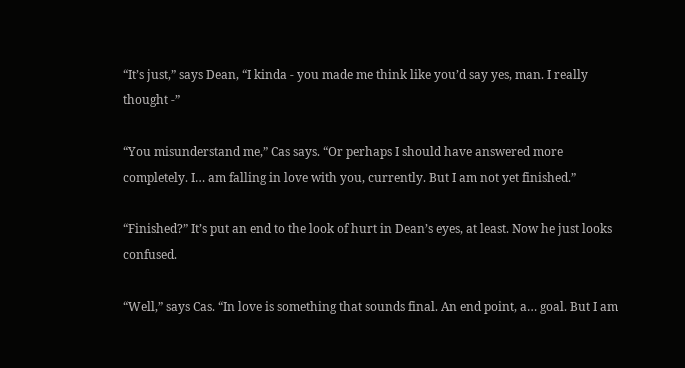“It’s just,” says Dean, “I kinda - you made me think like you’d say yes, man. I really thought -”

“You misunderstand me,” Cas says. “Or perhaps I should have answered more completely. I… am falling in love with you, currently. But I am not yet finished.”

“Finished?” It’s put an end to the look of hurt in Dean’s eyes, at least. Now he just looks confused.

“Well,” says Cas. “In love is something that sounds final. An end point, a… goal. But I am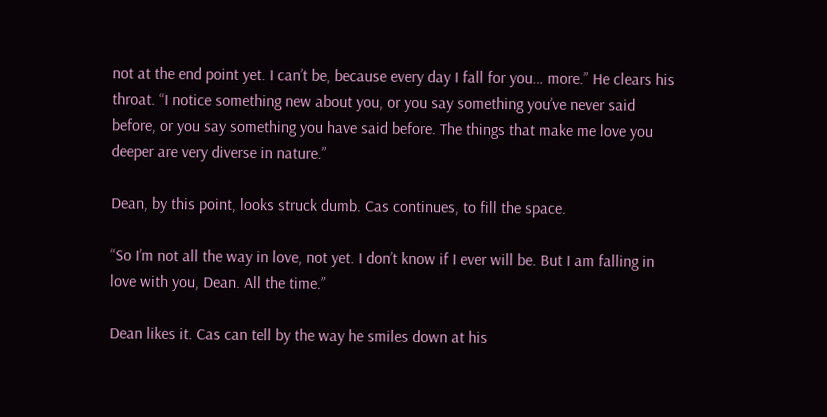not at the end point yet. I can’t be, because every day I fall for you… more.” He clears his throat. “I notice something new about you, or you say something you’ve never said before, or you say something you have said before. The things that make me love you deeper are very diverse in nature.”

Dean, by this point, looks struck dumb. Cas continues, to fill the space.

“So I’m not all the way in love, not yet. I don’t know if I ever will be. But I am falling in love with you, Dean. All the time.”

Dean likes it. Cas can tell by the way he smiles down at his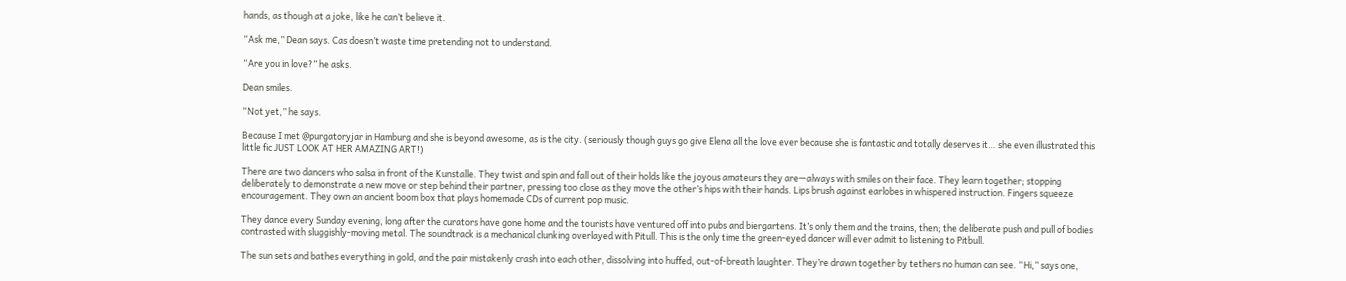hands, as though at a joke, like he can’t believe it.

“Ask me,” Dean says. Cas doesn’t waste time pretending not to understand.

“Are you in love?” he asks.

Dean smiles.

“Not yet,” he says.

Because I met @purgatoryjar in Hamburg and she is beyond awesome, as is the city. (seriously though guys go give Elena all the love ever because she is fantastic and totally deserves it… she even illustrated this little fic JUST LOOK AT HER AMAZING ART!)

There are two dancers who salsa in front of the Kunstalle. They twist and spin and fall out of their holds like the joyous amateurs they are—always with smiles on their face. They learn together; stopping deliberately to demonstrate a new move or step behind their partner, pressing too close as they move the other’s hips with their hands. Lips brush against earlobes in whispered instruction. Fingers squeeze encouragement. They own an ancient boom box that plays homemade CDs of current pop music.

They dance every Sunday evening, long after the curators have gone home and the tourists have ventured off into pubs and biergartens. It’s only them and the trains, then; the deliberate push and pull of bodies contrasted with sluggishly-moving metal. The soundtrack is a mechanical clunking overlayed with Pitull. This is the only time the green-eyed dancer will ever admit to listening to Pitbull.

The sun sets and bathes everything in gold, and the pair mistakenly crash into each other, dissolving into huffed, out-of-breath laughter. They’re drawn together by tethers no human can see. “Hi,” says one,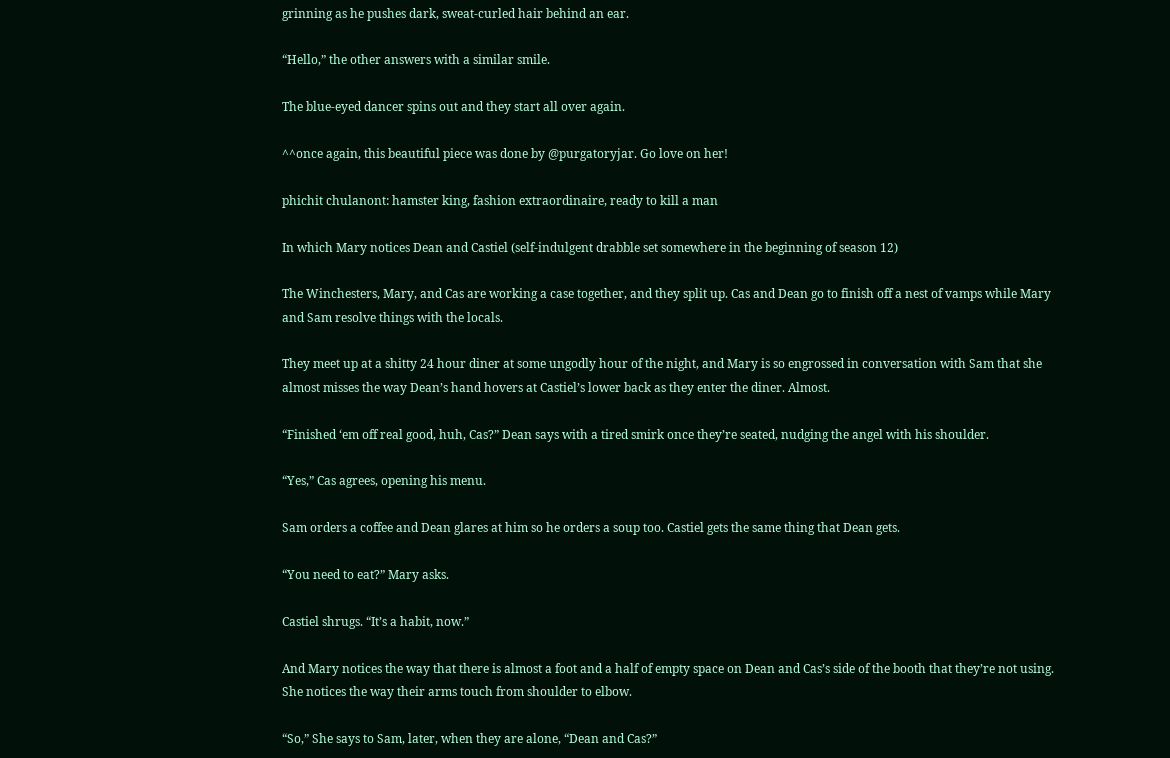grinning as he pushes dark, sweat-curled hair behind an ear.

“Hello,” the other answers with a similar smile.

The blue-eyed dancer spins out and they start all over again.

^^once again, this beautiful piece was done by @purgatoryjar. Go love on her!

phichit chulanont: hamster king, fashion extraordinaire, ready to kill a man

In which Mary notices Dean and Castiel (self-indulgent drabble set somewhere in the beginning of season 12)

The Winchesters, Mary, and Cas are working a case together, and they split up. Cas and Dean go to finish off a nest of vamps while Mary and Sam resolve things with the locals.

They meet up at a shitty 24 hour diner at some ungodly hour of the night, and Mary is so engrossed in conversation with Sam that she almost misses the way Dean’s hand hovers at Castiel’s lower back as they enter the diner. Almost.

“Finished ‘em off real good, huh, Cas?” Dean says with a tired smirk once they’re seated, nudging the angel with his shoulder.

“Yes,” Cas agrees, opening his menu.

Sam orders a coffee and Dean glares at him so he orders a soup too. Castiel gets the same thing that Dean gets.

“You need to eat?” Mary asks.

Castiel shrugs. “It’s a habit, now.”

And Mary notices the way that there is almost a foot and a half of empty space on Dean and Cas’s side of the booth that they’re not using. She notices the way their arms touch from shoulder to elbow.

“So,” She says to Sam, later, when they are alone, “Dean and Cas?”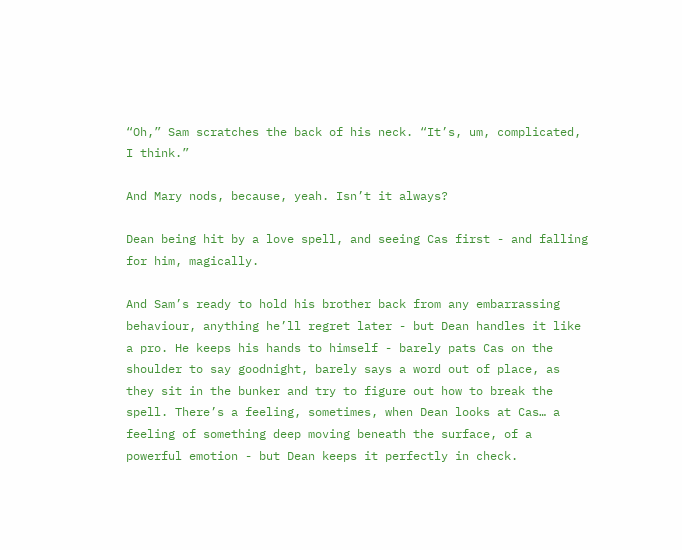“Oh,” Sam scratches the back of his neck. “It’s, um, complicated, I think.”

And Mary nods, because, yeah. Isn’t it always?

Dean being hit by a love spell, and seeing Cas first - and falling for him, magically.

And Sam’s ready to hold his brother back from any embarrassing behaviour, anything he’ll regret later - but Dean handles it like a pro. He keeps his hands to himself - barely pats Cas on the shoulder to say goodnight, barely says a word out of place, as they sit in the bunker and try to figure out how to break the spell. There’s a feeling, sometimes, when Dean looks at Cas… a feeling of something deep moving beneath the surface, of a powerful emotion - but Dean keeps it perfectly in check.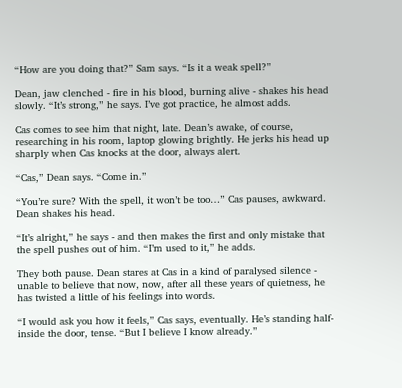“How are you doing that?” Sam says. “Is it a weak spell?”

Dean, jaw clenched - fire in his blood, burning alive - shakes his head slowly. “It’s strong,” he says. I’ve got practice, he almost adds.

Cas comes to see him that night, late. Dean’s awake, of course, researching in his room, laptop glowing brightly. He jerks his head up sharply when Cas knocks at the door, always alert.

“Cas,” Dean says. “Come in.”

“You’re sure? With the spell, it won’t be too…” Cas pauses, awkward. Dean shakes his head.

“It’s alright,” he says - and then makes the first and only mistake that the spell pushes out of him. “I’m used to it,” he adds.

They both pause. Dean stares at Cas in a kind of paralysed silence - unable to believe that now, now, after all these years of quietness, he has twisted a little of his feelings into words.

“I would ask you how it feels,” Cas says, eventually. He’s standing half-inside the door, tense. “But I believe I know already.”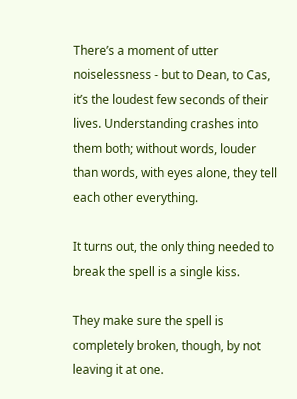There’s a moment of utter noiselessness - but to Dean, to Cas, it’s the loudest few seconds of their lives. Understanding crashes into them both; without words, louder than words, with eyes alone, they tell each other everything.

It turns out, the only thing needed to break the spell is a single kiss.

They make sure the spell is completely broken, though, by not leaving it at one.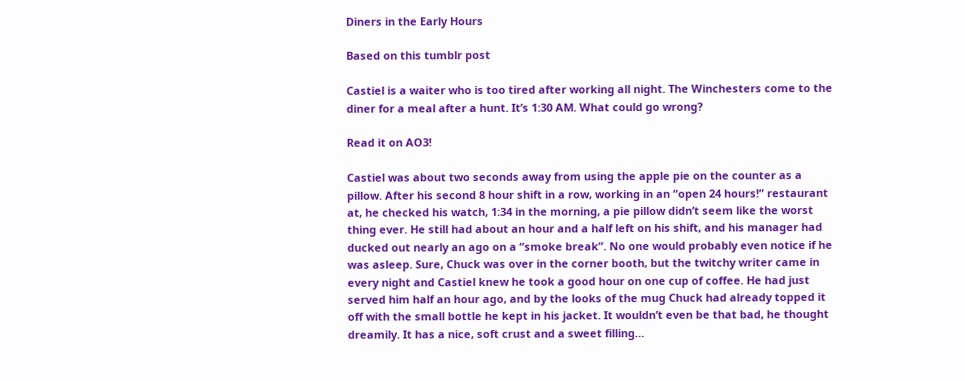Diners in the Early Hours

Based on this tumblr post

Castiel is a waiter who is too tired after working all night. The Winchesters come to the diner for a meal after a hunt. It’s 1:30 AM. What could go wrong?

Read it on AO3!

Castiel was about two seconds away from using the apple pie on the counter as a pillow. After his second 8 hour shift in a row, working in an “open 24 hours!” restaurant at, he checked his watch, 1:34 in the morning, a pie pillow didn’t seem like the worst thing ever. He still had about an hour and a half left on his shift, and his manager had ducked out nearly an ago on a “smoke break”. No one would probably even notice if he was asleep. Sure, Chuck was over in the corner booth, but the twitchy writer came in every night and Castiel knew he took a good hour on one cup of coffee. He had just served him half an hour ago, and by the looks of the mug Chuck had already topped it off with the small bottle he kept in his jacket. It wouldn’t even be that bad, he thought dreamily. It has a nice, soft crust and a sweet filling…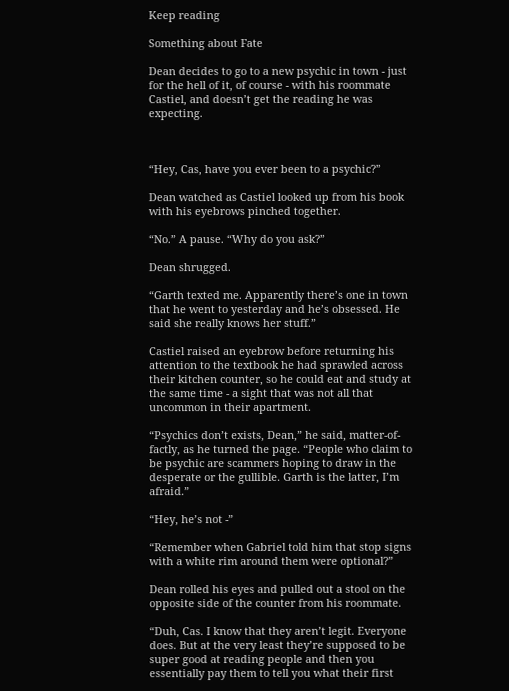Keep reading

Something about Fate

Dean decides to go to a new psychic in town - just for the hell of it, of course - with his roommate Castiel, and doesn’t get the reading he was expecting.



“Hey, Cas, have you ever been to a psychic?”

Dean watched as Castiel looked up from his book with his eyebrows pinched together.

“No.” A pause. “Why do you ask?”

Dean shrugged.

“Garth texted me. Apparently there’s one in town that he went to yesterday and he’s obsessed. He said she really knows her stuff.”

Castiel raised an eyebrow before returning his attention to the textbook he had sprawled across their kitchen counter, so he could eat and study at the same time - a sight that was not all that uncommon in their apartment.

“Psychics don’t exists, Dean,” he said, matter-of-factly, as he turned the page. “People who claim to be psychic are scammers hoping to draw in the desperate or the gullible. Garth is the latter, I’m afraid.”

“Hey, he’s not -”

“Remember when Gabriel told him that stop signs with a white rim around them were optional?”

Dean rolled his eyes and pulled out a stool on the opposite side of the counter from his roommate.

“Duh, Cas. I know that they aren’t legit. Everyone does. But at the very least they’re supposed to be super good at reading people and then you essentially pay them to tell you what their first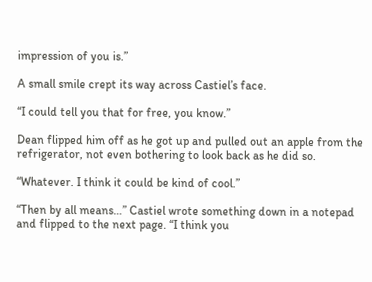impression of you is.”

A small smile crept its way across Castiel’s face.

“I could tell you that for free, you know.”

Dean flipped him off as he got up and pulled out an apple from the refrigerator, not even bothering to look back as he did so.

“Whatever. I think it could be kind of cool.”

“Then by all means…” Castiel wrote something down in a notepad and flipped to the next page. “I think you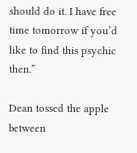should do it. I have free time tomorrow if you’d like to find this psychic then.”

Dean tossed the apple between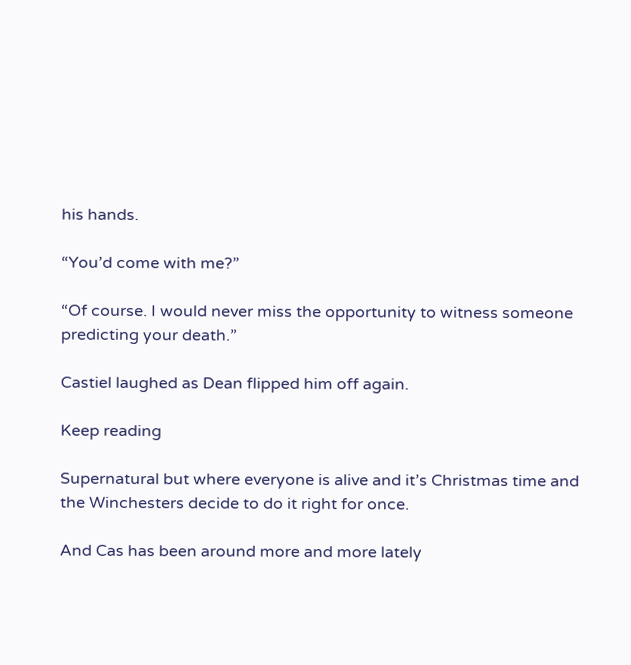his hands.

“You’d come with me?”

“Of course. I would never miss the opportunity to witness someone predicting your death.”

Castiel laughed as Dean flipped him off again.

Keep reading

Supernatural but where everyone is alive and it’s Christmas time and the Winchesters decide to do it right for once.

And Cas has been around more and more lately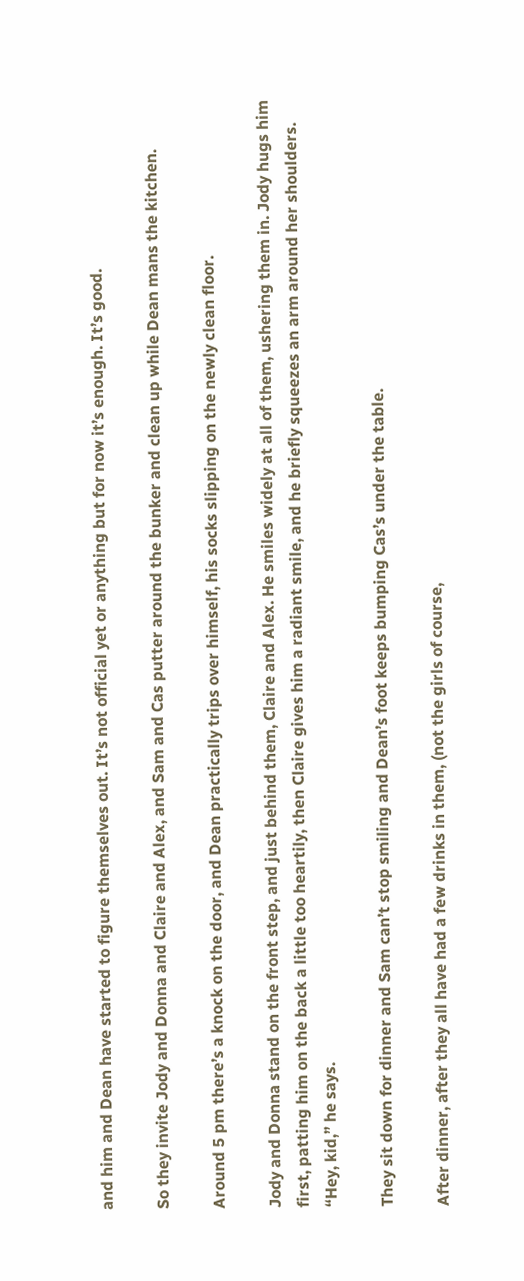and him and Dean have started to figure themselves out. It’s not official yet or anything but for now it’s enough. It’s good.

So they invite Jody and Donna and Claire and Alex, and Sam and Cas putter around the bunker and clean up while Dean mans the kitchen.

Around 5 pm there’s a knock on the door, and Dean practically trips over himself, his socks slipping on the newly clean floor.

Jody and Donna stand on the front step, and just behind them, Claire and Alex. He smiles widely at all of them, ushering them in. Jody hugs him first, patting him on the back a little too heartily, then Claire gives him a radiant smile, and he briefly squeezes an arm around her shoulders. “Hey, kid,” he says.

They sit down for dinner and Sam can’t stop smiling and Dean’s foot keeps bumping Cas’s under the table.

After dinner, after they all have had a few drinks in them, (not the girls of course,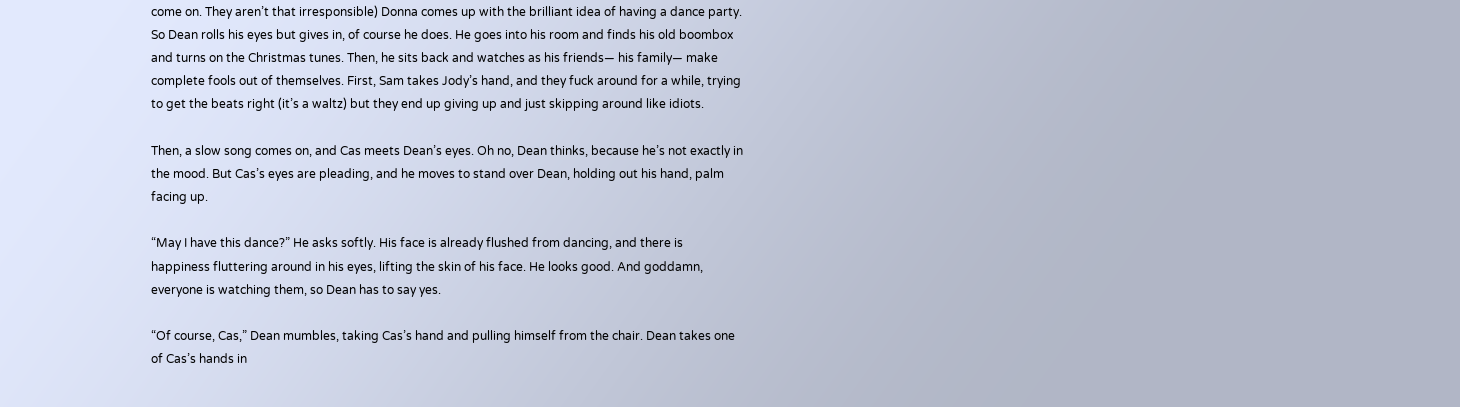come on. They aren’t that irresponsible) Donna comes up with the brilliant idea of having a dance party. So Dean rolls his eyes but gives in, of course he does. He goes into his room and finds his old boombox and turns on the Christmas tunes. Then, he sits back and watches as his friends— his family— make complete fools out of themselves. First, Sam takes Jody’s hand, and they fuck around for a while, trying to get the beats right (it’s a waltz) but they end up giving up and just skipping around like idiots.

Then, a slow song comes on, and Cas meets Dean’s eyes. Oh no, Dean thinks, because he’s not exactly in the mood. But Cas’s eyes are pleading, and he moves to stand over Dean, holding out his hand, palm facing up.

“May I have this dance?” He asks softly. His face is already flushed from dancing, and there is happiness fluttering around in his eyes, lifting the skin of his face. He looks good. And goddamn, everyone is watching them, so Dean has to say yes.

“Of course, Cas,” Dean mumbles, taking Cas’s hand and pulling himself from the chair. Dean takes one of Cas’s hands in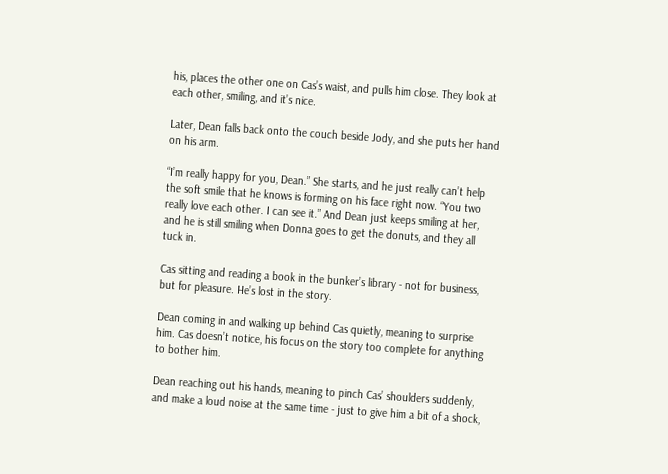his, places the other one on Cas’s waist, and pulls him close. They look at each other, smiling, and it’s nice.

Later, Dean falls back onto the couch beside Jody, and she puts her hand on his arm.

“I’m really happy for you, Dean.” She starts, and he just really can’t help the soft smile that he knows is forming on his face right now. “You two really love each other. I can see it.” And Dean just keeps smiling at her, and he is still smiling when Donna goes to get the donuts, and they all tuck in.

Cas sitting and reading a book in the bunker’s library - not for business, but for pleasure. He’s lost in the story.

Dean coming in and walking up behind Cas quietly, meaning to surprise him. Cas doesn’t notice, his focus on the story too complete for anything to bother him.

Dean reaching out his hands, meaning to pinch Cas’ shoulders suddenly, and make a loud noise at the same time - just to give him a bit of a shock,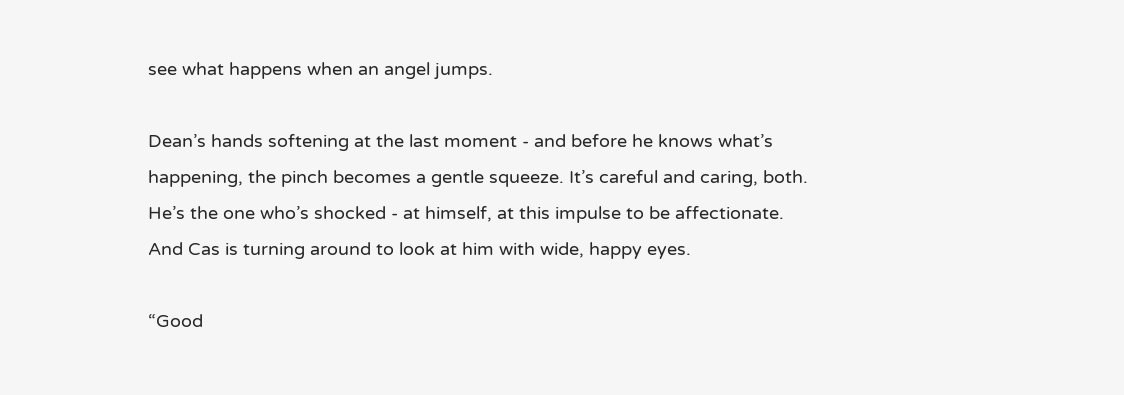see what happens when an angel jumps.

Dean’s hands softening at the last moment - and before he knows what’s happening, the pinch becomes a gentle squeeze. It’s careful and caring, both. He’s the one who’s shocked - at himself, at this impulse to be affectionate. And Cas is turning around to look at him with wide, happy eyes.

“Good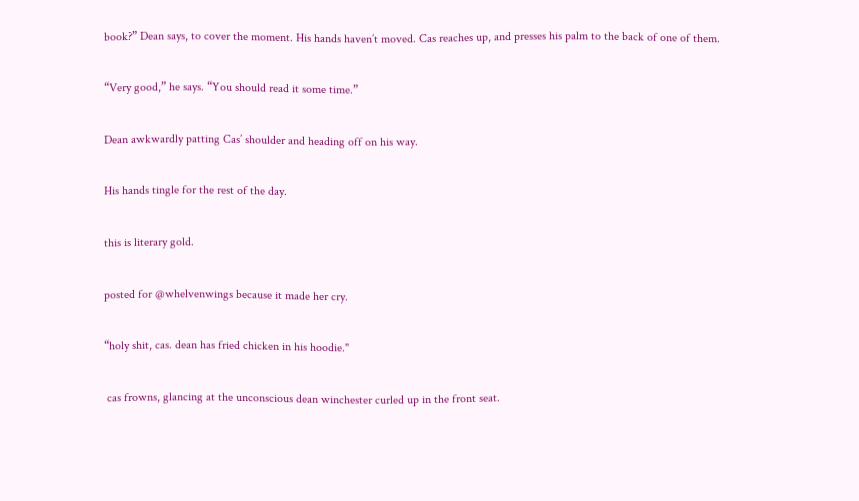book?” Dean says, to cover the moment. His hands haven’t moved. Cas reaches up, and presses his palm to the back of one of them.

“Very good,” he says. “You should read it some time.”

Dean awkwardly patting Cas’ shoulder and heading off on his way.

His hands tingle for the rest of the day.

this is literary gold.

posted for @whelvenwings because it made her cry.

“holy shit, cas. dean has fried chicken in his hoodie."

 cas frowns, glancing at the unconscious dean winchester curled up in the front seat.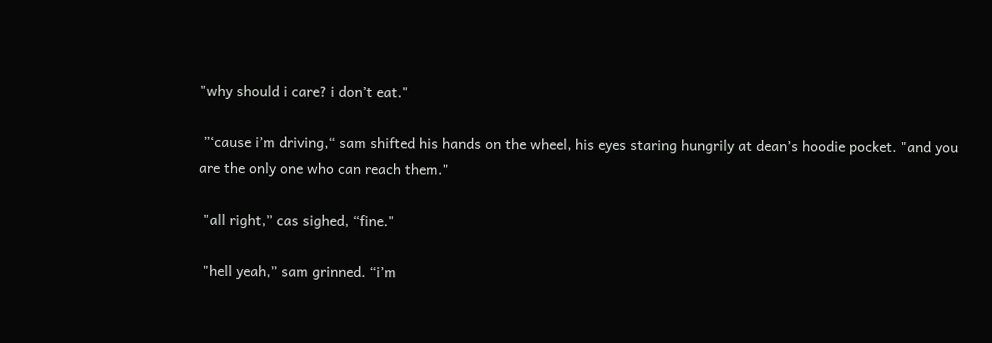"why should i care? i don’t eat."

 ”‘cause i’m driving,“ sam shifted his hands on the wheel, his eyes staring hungrily at dean’s hoodie pocket. "and you are the only one who can reach them."

 "all right,” cas sighed, “fine."

 "hell yeah,” sam grinned. “i’m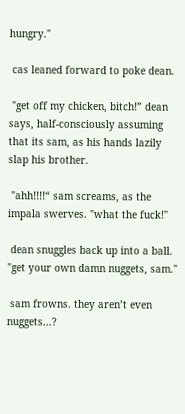hungry."

 cas leaned forward to poke dean.

 "get off my chicken, bitch!” dean says, half-consciously assuming that its sam, as his hands lazily slap his brother.

 "ahh!!!!“ sam screams, as the impala swerves. "what the fuck!"

 dean snuggles back up into a ball. "get your own damn nuggets, sam."

 sam frowns. they aren’t even nuggets…?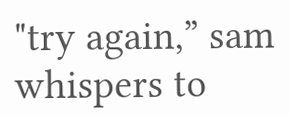"try again,” sam whispers to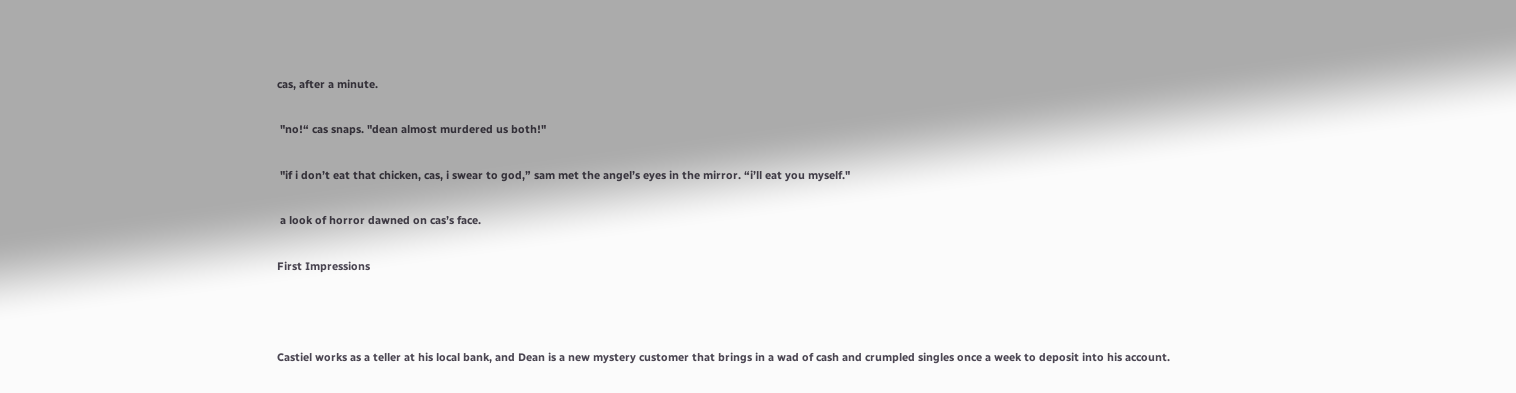cas, after a minute.

 "no!“ cas snaps. "dean almost murdered us both!"

 "if i don’t eat that chicken, cas, i swear to god,” sam met the angel’s eyes in the mirror. “i’ll eat you myself."

 a look of horror dawned on cas’s face.

First Impressions



Castiel works as a teller at his local bank, and Dean is a new mystery customer that brings in a wad of cash and crumpled singles once a week to deposit into his account.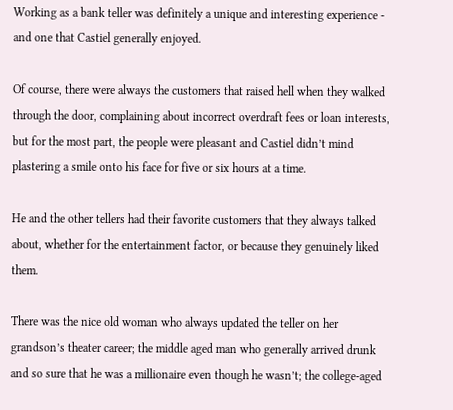Working as a bank teller was definitely a unique and interesting experience - and one that Castiel generally enjoyed.

Of course, there were always the customers that raised hell when they walked through the door, complaining about incorrect overdraft fees or loan interests, but for the most part, the people were pleasant and Castiel didn’t mind plastering a smile onto his face for five or six hours at a time.

He and the other tellers had their favorite customers that they always talked about, whether for the entertainment factor, or because they genuinely liked them.

There was the nice old woman who always updated the teller on her grandson’s theater career; the middle aged man who generally arrived drunk and so sure that he was a millionaire even though he wasn’t; the college-aged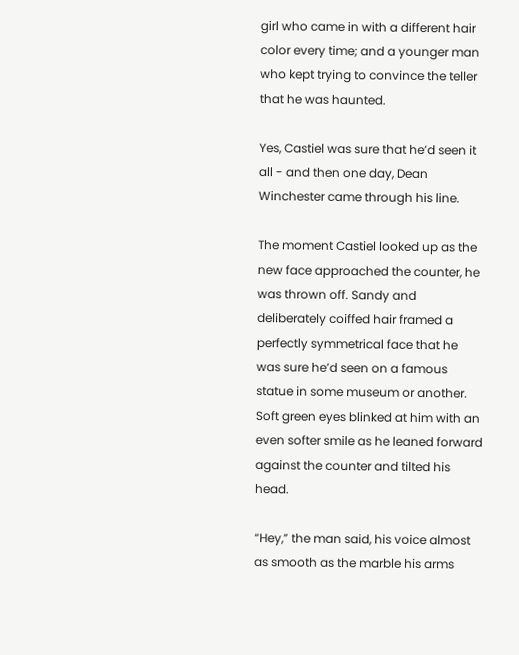girl who came in with a different hair color every time; and a younger man who kept trying to convince the teller that he was haunted.

Yes, Castiel was sure that he’d seen it all - and then one day, Dean Winchester came through his line.

The moment Castiel looked up as the new face approached the counter, he was thrown off. Sandy and deliberately coiffed hair framed a perfectly symmetrical face that he was sure he’d seen on a famous statue in some museum or another. Soft green eyes blinked at him with an even softer smile as he leaned forward against the counter and tilted his head.

“Hey,” the man said, his voice almost as smooth as the marble his arms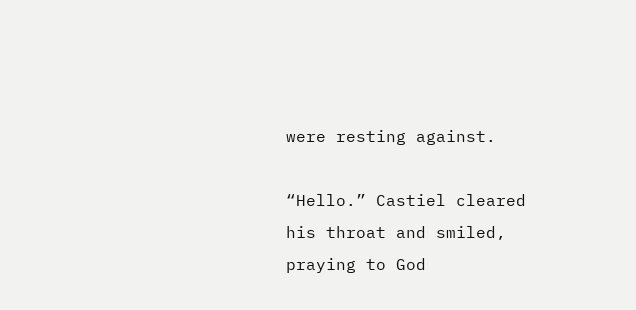were resting against.

“Hello.” Castiel cleared his throat and smiled, praying to God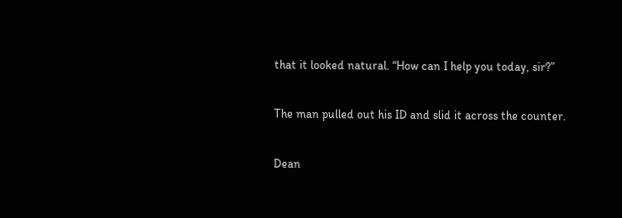that it looked natural. “How can I help you today, sir?”

The man pulled out his ID and slid it across the counter.

Dean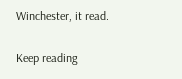Winchester, it read.

Keep reading